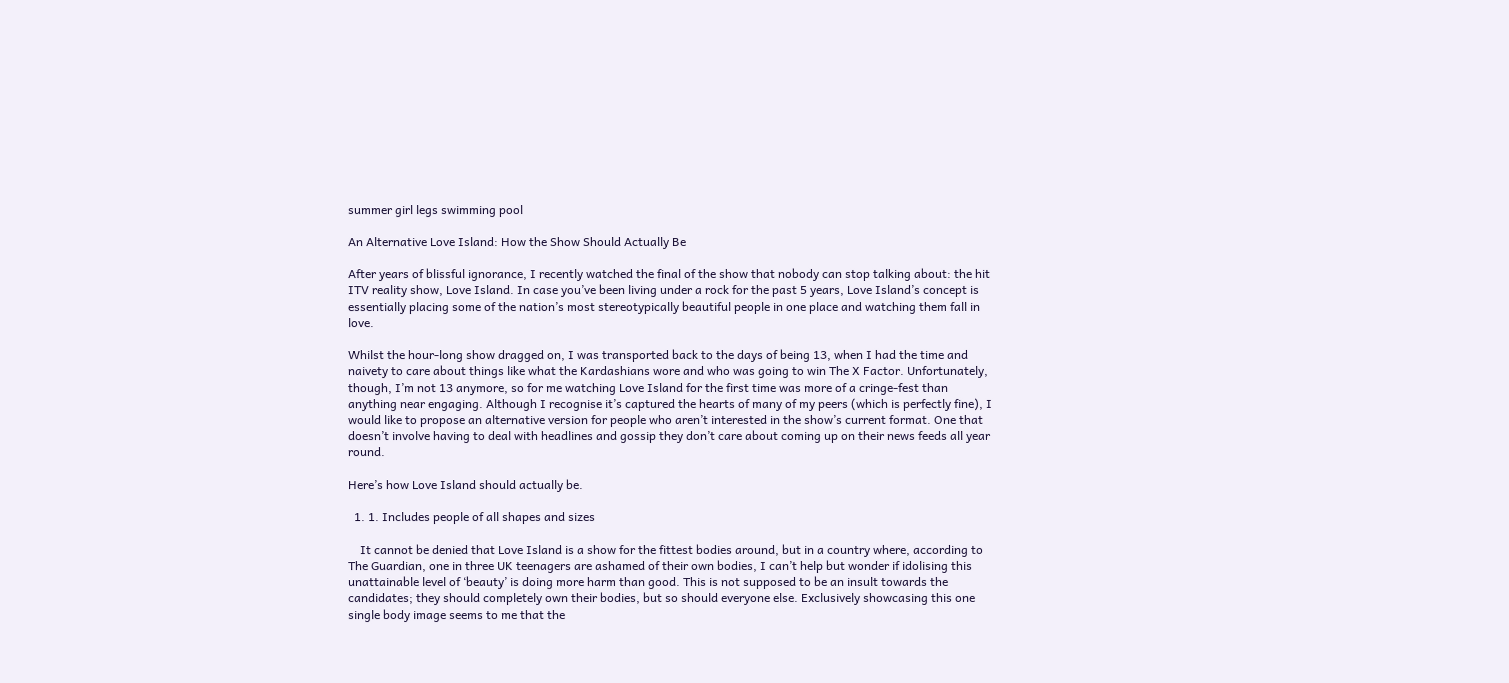summer girl legs swimming pool

An Alternative Love Island: How the Show Should Actually Be

After years of blissful ignorance, I recently watched the final of the show that nobody can stop talking about: the hit ITV reality show, Love Island. In case you’ve been living under a rock for the past 5 years, Love Island’s concept is essentially placing some of the nation’s most stereotypically beautiful people in one place and watching them fall in love.

Whilst the hour-long show dragged on, I was transported back to the days of being 13, when I had the time and naivety to care about things like what the Kardashians wore and who was going to win The X Factor. Unfortunately, though, I’m not 13 anymore, so for me watching Love Island for the first time was more of a cringe-fest than anything near engaging. Although I recognise it’s captured the hearts of many of my peers (which is perfectly fine), I would like to propose an alternative version for people who aren’t interested in the show’s current format. One that doesn’t involve having to deal with headlines and gossip they don’t care about coming up on their news feeds all year round.

Here’s how Love Island should actually be.

  1. 1. Includes people of all shapes and sizes

    It cannot be denied that Love Island is a show for the fittest bodies around, but in a country where, according to The Guardian, one in three UK teenagers are ashamed of their own bodies, I can’t help but wonder if idolising this unattainable level of ‘beauty’ is doing more harm than good. This is not supposed to be an insult towards the candidates; they should completely own their bodies, but so should everyone else. Exclusively showcasing this one single body image seems to me that the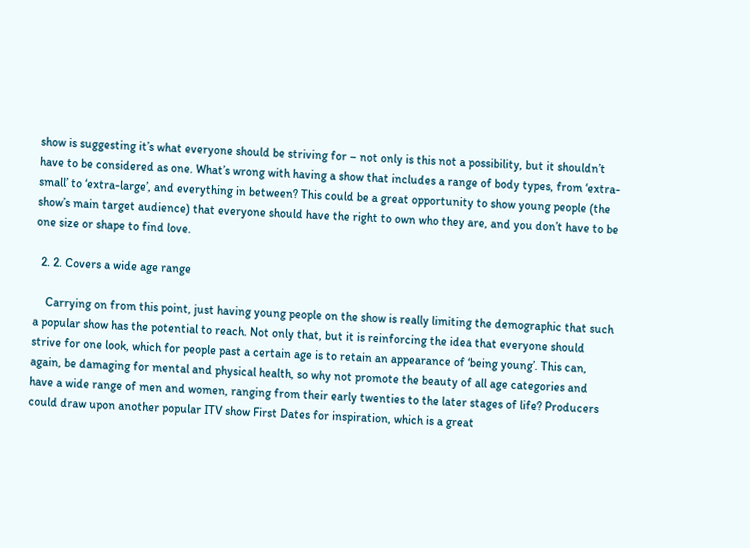show is suggesting it’s what everyone should be striving for – not only is this not a possibility, but it shouldn’t have to be considered as one. What’s wrong with having a show that includes a range of body types, from ‘extra-small’ to ‘extra-large’, and everything in between? This could be a great opportunity to show young people (the show’s main target audience) that everyone should have the right to own who they are, and you don’t have to be one size or shape to find love.

  2. 2. Covers a wide age range

    Carrying on from this point, just having young people on the show is really limiting the demographic that such a popular show has the potential to reach. Not only that, but it is reinforcing the idea that everyone should strive for one look, which for people past a certain age is to retain an appearance of ‘being young’. This can, again, be damaging for mental and physical health, so why not promote the beauty of all age categories and have a wide range of men and women, ranging from their early twenties to the later stages of life? Producers could draw upon another popular ITV show First Dates for inspiration, which is a great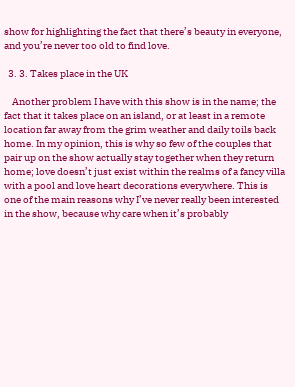show for highlighting the fact that there’s beauty in everyone, and you’re never too old to find love.

  3. 3. Takes place in the UK

    Another problem I have with this show is in the name; the fact that it takes place on an island, or at least in a remote location far away from the grim weather and daily toils back home. In my opinion, this is why so few of the couples that pair up on the show actually stay together when they return home; love doesn’t just exist within the realms of a fancy villa with a pool and love heart decorations everywhere. This is one of the main reasons why I’ve never really been interested in the show, because why care when it’s probably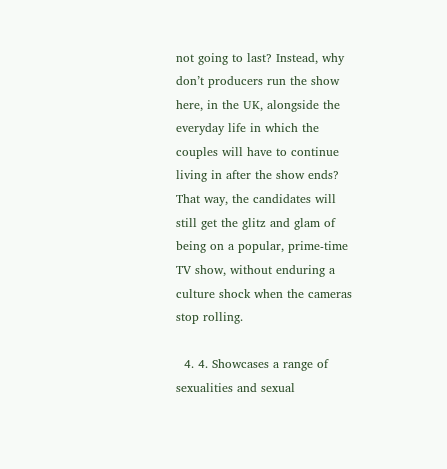not going to last? Instead, why don’t producers run the show here, in the UK, alongside the everyday life in which the couples will have to continue living in after the show ends? That way, the candidates will still get the glitz and glam of being on a popular, prime-time TV show, without enduring a culture shock when the cameras stop rolling.

  4. 4. Showcases a range of sexualities and sexual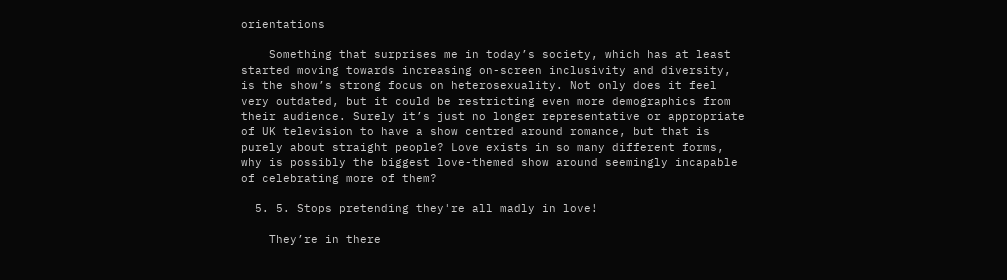orientations

    Something that surprises me in today’s society, which has at least started moving towards increasing on-screen inclusivity and diversity, is the show’s strong focus on heterosexuality. Not only does it feel very outdated, but it could be restricting even more demographics from their audience. Surely it’s just no longer representative or appropriate of UK television to have a show centred around romance, but that is purely about straight people? Love exists in so many different forms, why is possibly the biggest love-themed show around seemingly incapable of celebrating more of them?

  5. 5. Stops pretending they're all madly in love!

    They’re in there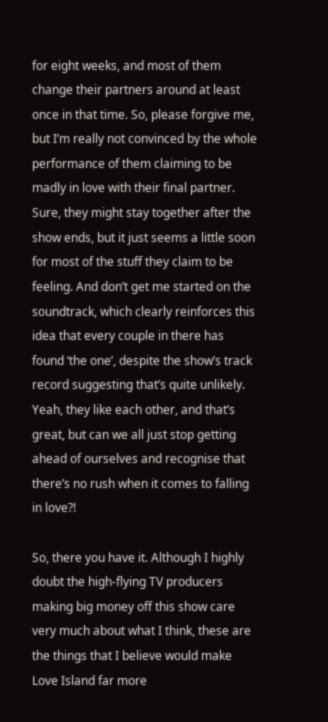for eight weeks, and most of them change their partners around at least once in that time. So, please forgive me, but I’m really not convinced by the whole performance of them claiming to be madly in love with their final partner. Sure, they might stay together after the show ends, but it just seems a little soon for most of the stuff they claim to be feeling. And don’t get me started on the soundtrack, which clearly reinforces this idea that every couple in there has found ‘the one’, despite the show’s track record suggesting that’s quite unlikely. Yeah, they like each other, and that’s great, but can we all just stop getting ahead of ourselves and recognise that there’s no rush when it comes to falling in love?!

So, there you have it. Although I highly doubt the high-flying TV producers making big money off this show care very much about what I think, these are the things that I believe would make Love Island far more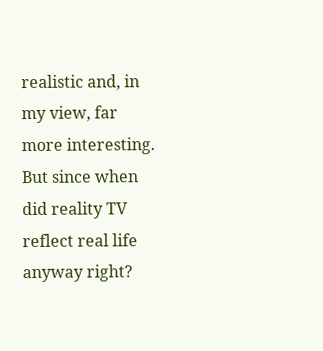realistic and, in my view, far more interesting. But since when did reality TV reflect real life anyway right?